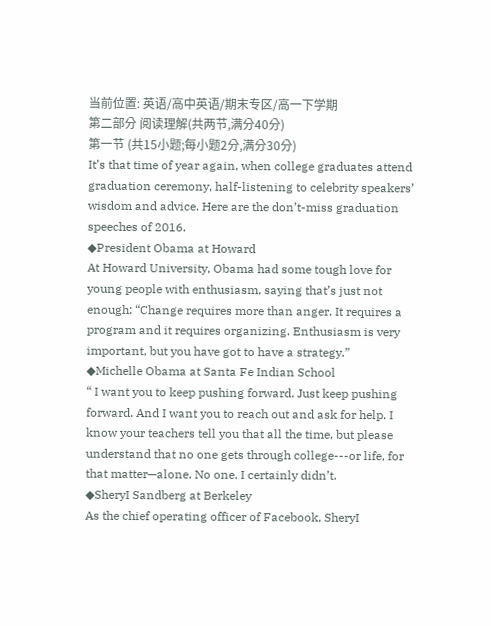当前位置: 英语/高中英语/期末专区/高一下学期
第二部分 阅读理解(共两节,满分40分)
第一节 (共15小题;每小题2分,满分30分)
It’s that time of year again, when college graduates attend graduation ceremony, half-listening to celebrity speakers’ wisdom and advice. Here are the don’t-miss graduation speeches of 2016.
◆President Obama at Howard
At Howard University, Obama had some tough love for young people with enthusiasm, saying that’s just not enough: “Change requires more than anger. It requires a program and it requires organizing. Enthusiasm is very important, but you have got to have a strategy.”
◆Michelle Obama at Santa Fe Indian School
“ I want you to keep pushing forward. Just keep pushing forward. And I want you to reach out and ask for help. I know your teachers tell you that all the time, but please understand that no one gets through college---or life, for that matter—alone. No one. I certainly didn’t.
◆SheryI Sandberg at Berkeley
As the chief operating officer of Facebook, SheryI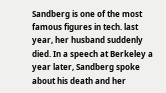Sandberg is one of the most famous figures in tech. last year, her husband suddenly died. In a speech at Berkeley a year later, Sandberg spoke about his death and her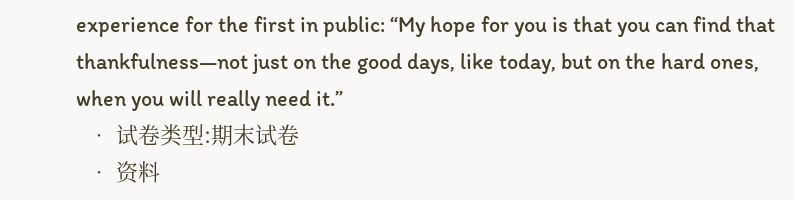experience for the first in public: “My hope for you is that you can find that thankfulness—not just on the good days, like today, but on the hard ones, when you will really need it.”
  • 试卷类型:期末试卷
  • 资料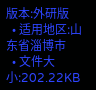版本:外研版
  • 适用地区:山东省淄博市
  • 文件大小:202.22KB